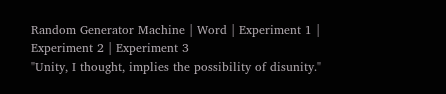Random Generator Machine | Word | Experiment 1 | Experiment 2 | Experiment 3
"Unity, I thought, implies the possibility of disunity."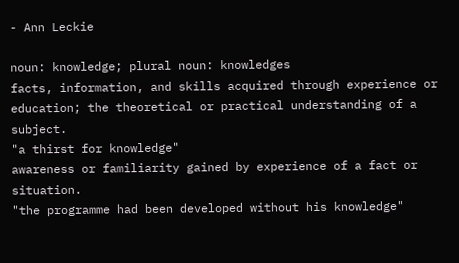- Ann Leckie

noun: knowledge; plural noun: knowledges
facts, information, and skills acquired through experience or education; the theoretical or practical understanding of a subject.
"a thirst for knowledge"
awareness or familiarity gained by experience of a fact or situation.
"the programme had been developed without his knowledge"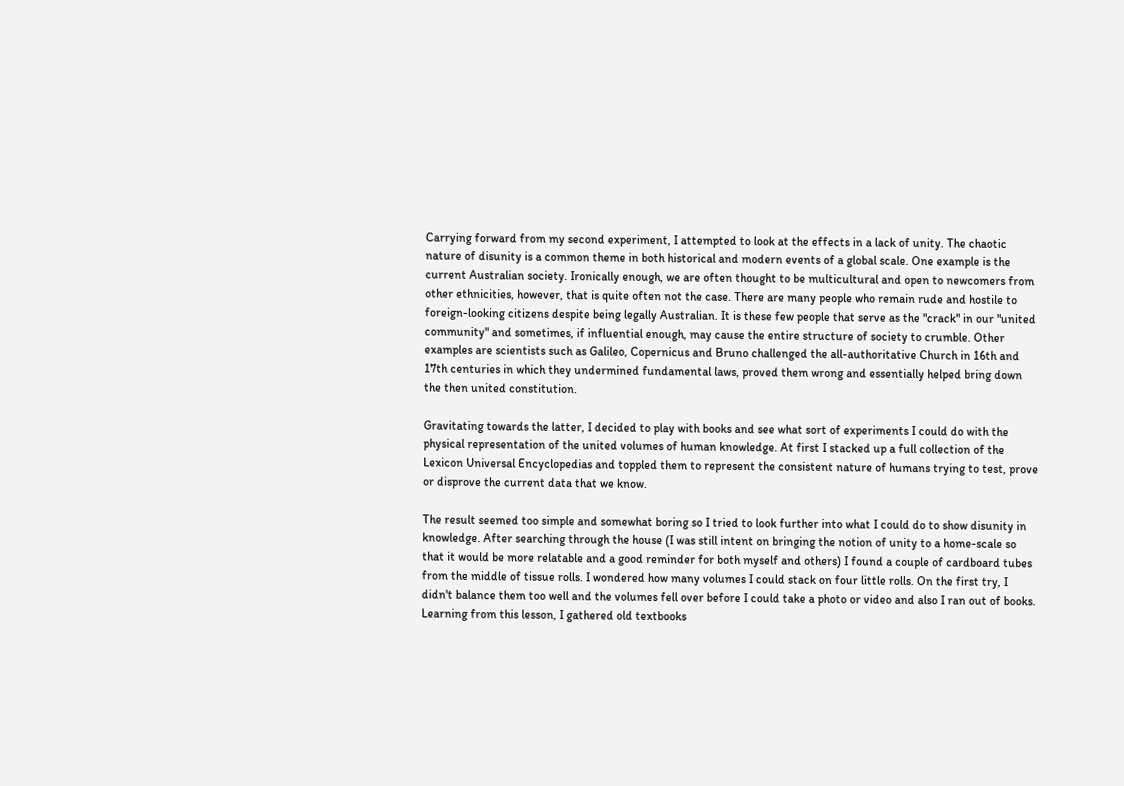Carrying forward from my second experiment, I attempted to look at the effects in a lack of unity. The chaotic nature of disunity is a common theme in both historical and modern events of a global scale. One example is the current Australian society. Ironically enough, we are often thought to be multicultural and open to newcomers from other ethnicities, however, that is quite often not the case. There are many people who remain rude and hostile to foreign-looking citizens despite being legally Australian. It is these few people that serve as the "crack" in our "united community" and sometimes, if influential enough, may cause the entire structure of society to crumble. Other examples are scientists such as Galileo, Copernicus and Bruno challenged the all-authoritative Church in 16th and 17th centuries in which they undermined fundamental laws, proved them wrong and essentially helped bring down the then united constitution.

Gravitating towards the latter, I decided to play with books and see what sort of experiments I could do with the physical representation of the united volumes of human knowledge. At first I stacked up a full collection of the Lexicon Universal Encyclopedias and toppled them to represent the consistent nature of humans trying to test, prove or disprove the current data that we know.

The result seemed too simple and somewhat boring so I tried to look further into what I could do to show disunity in knowledge. After searching through the house (I was still intent on bringing the notion of unity to a home-scale so that it would be more relatable and a good reminder for both myself and others) I found a couple of cardboard tubes from the middle of tissue rolls. I wondered how many volumes I could stack on four little rolls. On the first try, I didn't balance them too well and the volumes fell over before I could take a photo or video and also I ran out of books. Learning from this lesson, I gathered old textbooks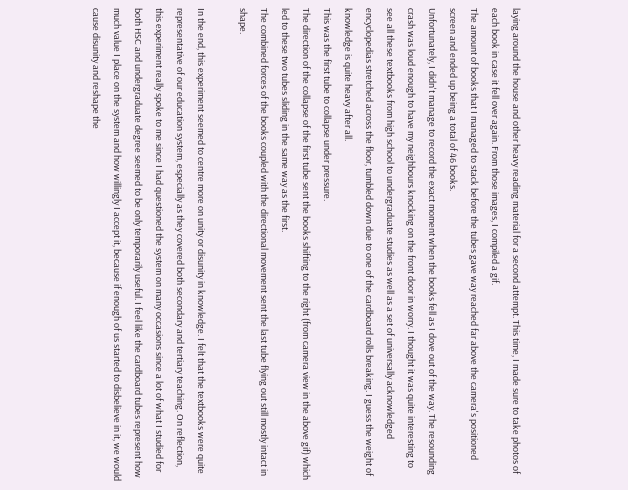laying around the house and other heavy reading material for a second attempt. This time, I made sure to take photos of each book in case it fell over again. From those images, I compiled a gif.
The amount of books that I managed to stack before the tubes gave way reached far above the camera's positioned screen and ended up being a total of 46 books.
Unfortunately, I didn't manage to record the exact moment when the books fell as I dove out of the way. The resounding crash was loud enough to have my neighbours knocking on the front door in worry. I thought it was quite interesting to see all these textbooks from high school to undergraduate studies as well as a set of universally acknowledged encyclopedias stretched across the floor, tumbled down due to one of the cardboard rolls breaking. I guess the weight of knowledge is quite heavy after all.
This was the first tube to collapse under pressure.
The direction of the collapse of the first tube sent the books shifting to the right (from camera view in the above gif) which led to these two tubes sliding in the same way as the first.
The combined forces of the books coupled with the directional movement sent the last tube flying out still mostly intact in shape.

In the end, this experiment seemed to centre more on unity or disunity in knowledge. I felt that the textbooks were quite representative of our education system, especially as they covered both secondary and tertiary teaching. On reflection, this experiment really spoke to me since I had questioned the system on many occasions since a lot of what I studied for both HSC and undergraduate degree seemed to be only temporarily useful. I feel like the cardboard tubes represent how much value I place on the system and how willingly I accept it, because if enough of us started to disbelieve in it, we would cause disunity and reshape the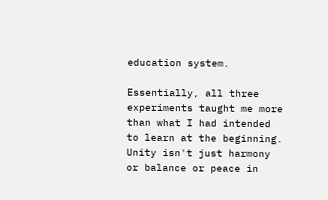education system.

Essentially, all three experiments taught me more than what I had intended to learn at the beginning. Unity isn't just harmony or balance or peace in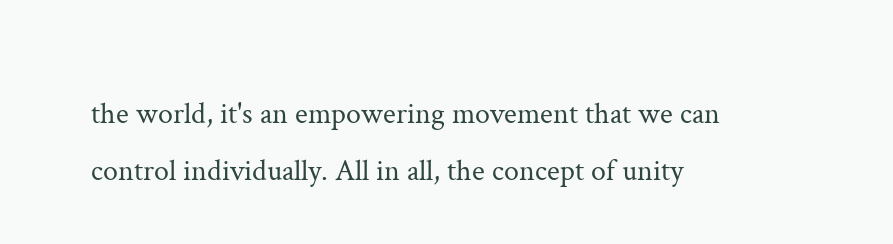the world, it's an empowering movement that we can control individually. All in all, the concept of unity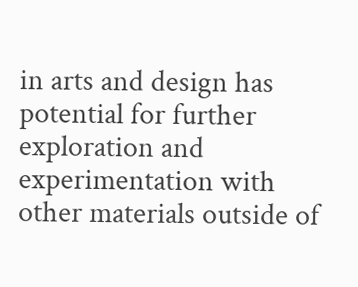in arts and design has potential for further exploration and experimentation with other materials outside of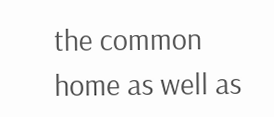the common home as well as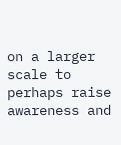on a larger scale to perhaps raise awareness and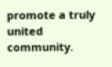promote a truly united community.